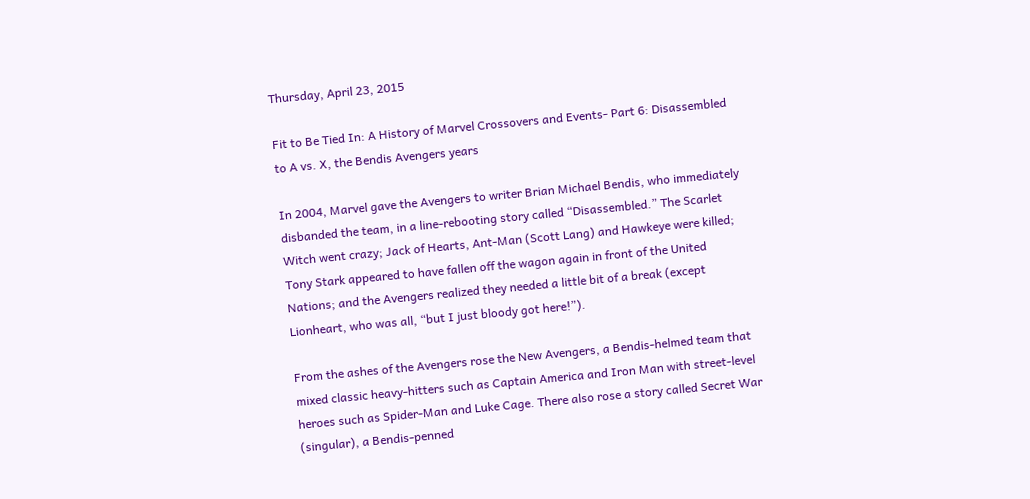Thursday, April 23, 2015

Fit to Be Tied In: A History of Marvel Crossovers and Events- Part 6: Disassembled to A vs. X, the Bendis Avengers years

In 2004, Marvel gave the Avengers to writer Brian Michael Bendis, who immediately disbanded the team, in a line-rebooting story called “Disassembled.” The Scarlet Witch went crazy; Jack of Hearts, Ant-Man (Scott Lang) and Hawkeye were killed; Tony Stark appeared to have fallen off the wagon again in front of the United Nations; and the Avengers realized they needed a little bit of a break (except Lionheart, who was all, “but I just bloody got here!”).

From the ashes of the Avengers rose the New Avengers, a Bendis-helmed team that mixed classic heavy-hitters such as Captain America and Iron Man with street-level heroes such as Spider-Man and Luke Cage. There also rose a story called Secret War (singular), a Bendis-penned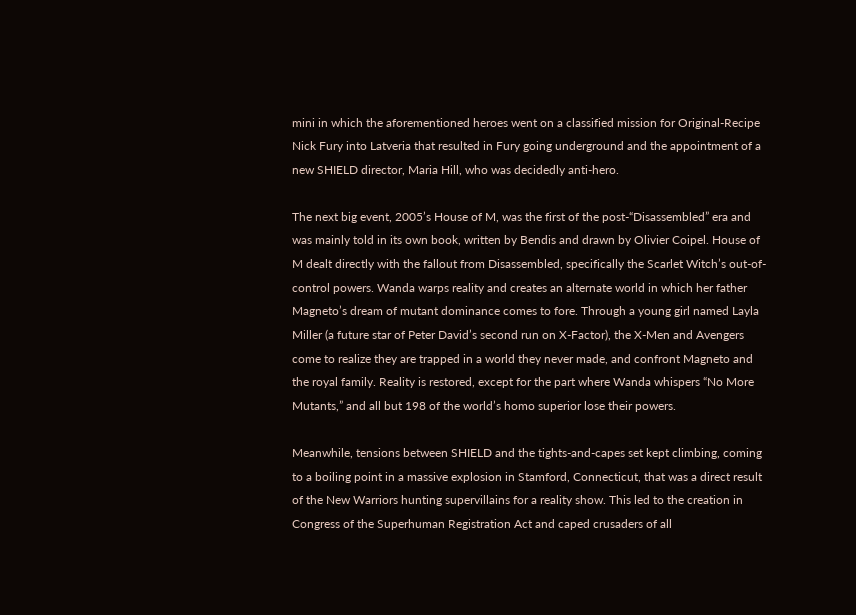mini in which the aforementioned heroes went on a classified mission for Original-Recipe Nick Fury into Latveria that resulted in Fury going underground and the appointment of a new SHIELD director, Maria Hill, who was decidedly anti-hero.

The next big event, 2005’s House of M, was the first of the post-“Disassembled” era and was mainly told in its own book, written by Bendis and drawn by Olivier Coipel. House of M dealt directly with the fallout from Disassembled, specifically the Scarlet Witch’s out-of-control powers. Wanda warps reality and creates an alternate world in which her father Magneto’s dream of mutant dominance comes to fore. Through a young girl named Layla Miller (a future star of Peter David’s second run on X-Factor), the X-Men and Avengers come to realize they are trapped in a world they never made, and confront Magneto and the royal family. Reality is restored, except for the part where Wanda whispers “No More Mutants,” and all but 198 of the world’s homo superior lose their powers.

Meanwhile, tensions between SHIELD and the tights-and-capes set kept climbing, coming to a boiling point in a massive explosion in Stamford, Connecticut, that was a direct result of the New Warriors hunting supervillains for a reality show. This led to the creation in Congress of the Superhuman Registration Act and caped crusaders of all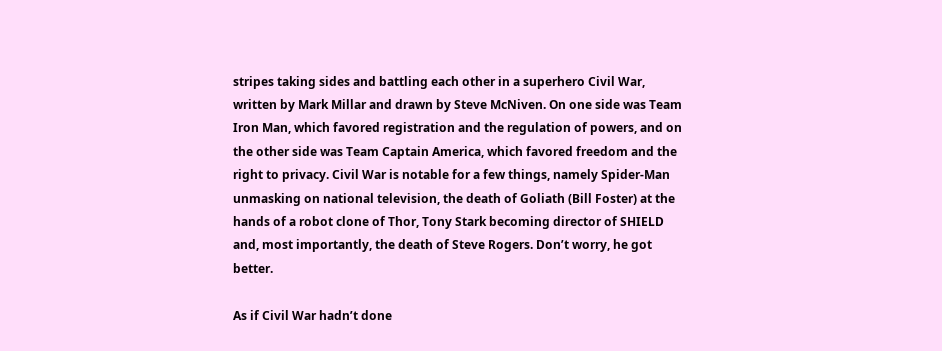stripes taking sides and battling each other in a superhero Civil War, written by Mark Millar and drawn by Steve McNiven. On one side was Team Iron Man, which favored registration and the regulation of powers, and on the other side was Team Captain America, which favored freedom and the right to privacy. Civil War is notable for a few things, namely Spider-Man unmasking on national television, the death of Goliath (Bill Foster) at the hands of a robot clone of Thor, Tony Stark becoming director of SHIELD and, most importantly, the death of Steve Rogers. Don’t worry, he got better.

As if Civil War hadn’t done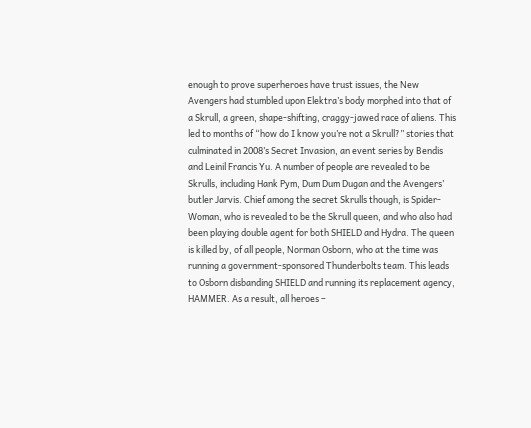enough to prove superheroes have trust issues, the New Avengers had stumbled upon Elektra’s body morphed into that of a Skrull, a green, shape-shifting, craggy-jawed race of aliens. This led to months of “how do I know you’re not a Skrull?” stories that culminated in 2008’s Secret Invasion, an event series by Bendis and Leinil Francis Yu. A number of people are revealed to be Skrulls, including Hank Pym, Dum Dum Dugan and the Avengers’ butler Jarvis. Chief among the secret Skrulls though, is Spider-Woman, who is revealed to be the Skrull queen, and who also had been playing double agent for both SHIELD and Hydra. The queen is killed by, of all people, Norman Osborn, who at the time was running a government-sponsored Thunderbolts team. This leads to Osborn disbanding SHIELD and running its replacement agency, HAMMER. As a result, all heroes –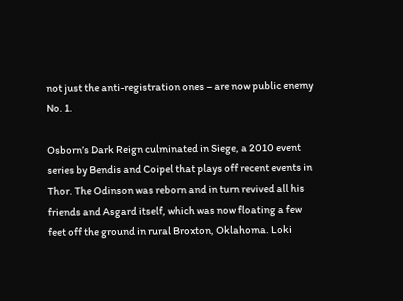not just the anti-registration ones – are now public enemy No. 1.

Osborn’s Dark Reign culminated in Siege, a 2010 event series by Bendis and Coipel that plays off recent events in Thor. The Odinson was reborn and in turn revived all his friends and Asgard itself, which was now floating a few feet off the ground in rural Broxton, Oklahoma. Loki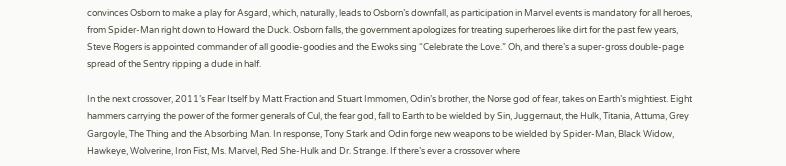convinces Osborn to make a play for Asgard, which, naturally, leads to Osborn’s downfall, as participation in Marvel events is mandatory for all heroes, from Spider-Man right down to Howard the Duck. Osborn falls, the government apologizes for treating superheroes like dirt for the past few years, Steve Rogers is appointed commander of all goodie-goodies and the Ewoks sing “Celebrate the Love.” Oh, and there’s a super-gross double-page spread of the Sentry ripping a dude in half.

In the next crossover, 2011’s Fear Itself by Matt Fraction and Stuart Immomen, Odin’s brother, the Norse god of fear, takes on Earth’s mightiest. Eight hammers carrying the power of the former generals of Cul, the fear god, fall to Earth to be wielded by Sin, Juggernaut, the Hulk, Titania, Attuma, Grey Gargoyle, The Thing and the Absorbing Man. In response, Tony Stark and Odin forge new weapons to be wielded by Spider-Man, Black Widow, Hawkeye, Wolverine, Iron Fist, Ms. Marvel, Red She-Hulk and Dr. Strange. If there’s ever a crossover where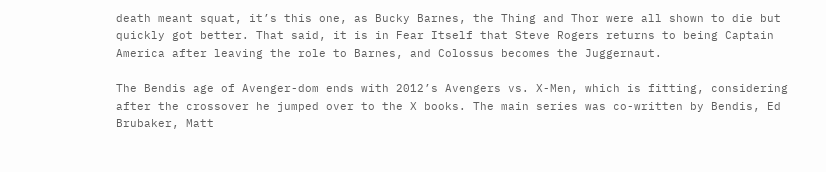death meant squat, it’s this one, as Bucky Barnes, the Thing and Thor were all shown to die but quickly got better. That said, it is in Fear Itself that Steve Rogers returns to being Captain America after leaving the role to Barnes, and Colossus becomes the Juggernaut.

The Bendis age of Avenger-dom ends with 2012’s Avengers vs. X-Men, which is fitting, considering after the crossover he jumped over to the X books. The main series was co-written by Bendis, Ed Brubaker, Matt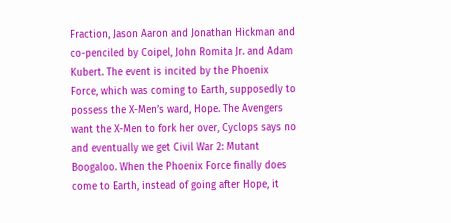Fraction, Jason Aaron and Jonathan Hickman and co-penciled by Coipel, John Romita Jr. and Adam Kubert. The event is incited by the Phoenix Force, which was coming to Earth, supposedly to possess the X-Men’s ward, Hope. The Avengers want the X-Men to fork her over, Cyclops says no and eventually we get Civil War 2: Mutant Boogaloo. When the Phoenix Force finally does come to Earth, instead of going after Hope, it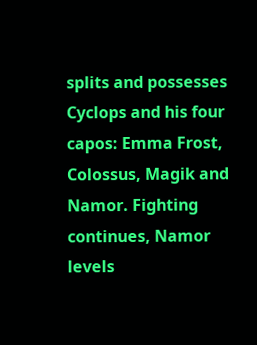splits and possesses Cyclops and his four capos: Emma Frost, Colossus, Magik and Namor. Fighting continues, Namor levels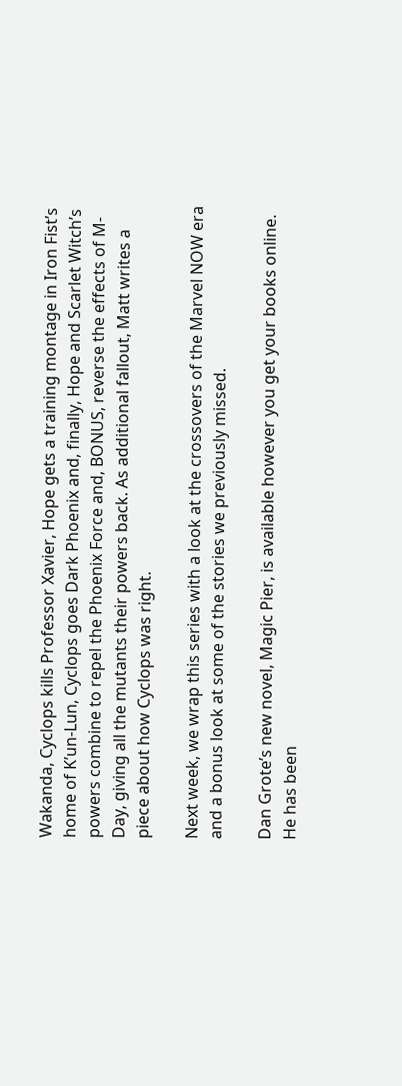Wakanda, Cyclops kills Professor Xavier, Hope gets a training montage in Iron Fist’s home of K’un-Lun, Cyclops goes Dark Phoenix and, finally, Hope and Scarlet Witch’s powers combine to repel the Phoenix Force and, BONUS, reverse the effects of M-Day, giving all the mutants their powers back. As additional fallout, Matt writes a piece about how Cyclops was right.

Next week, we wrap this series with a look at the crossovers of the Marvel NOW era and a bonus look at some of the stories we previously missed.

Dan Grote’s new novel, Magic Pier, is available however you get your books online. He has been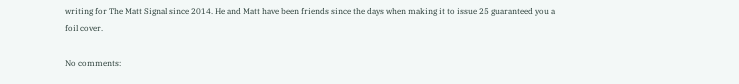writing for The Matt Signal since 2014. He and Matt have been friends since the days when making it to issue 25 guaranteed you a foil cover.

No comments: